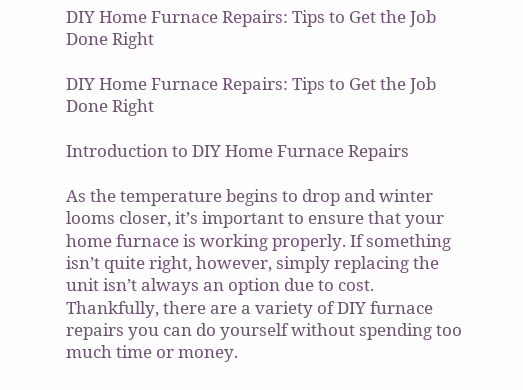DIY Home Furnace Repairs: Tips to Get the Job Done Right

DIY Home Furnace Repairs: Tips to Get the Job Done Right

Introduction to DIY Home Furnace Repairs

As the temperature begins to drop and winter looms closer, it’s important to ensure that your home furnace is working properly. If something isn’t quite right, however, simply replacing the unit isn’t always an option due to cost. Thankfully, there are a variety of DIY furnace repairs you can do yourself without spending too much time or money.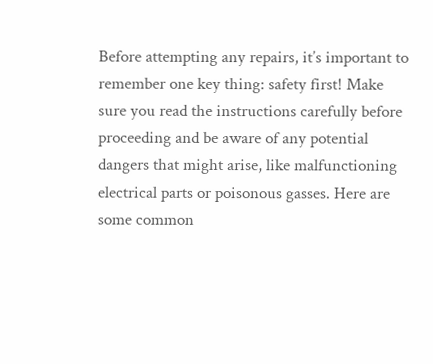Before attempting any repairs, it’s important to remember one key thing: safety first! Make sure you read the instructions carefully before proceeding and be aware of any potential dangers that might arise, like malfunctioning electrical parts or poisonous gasses. Here are some common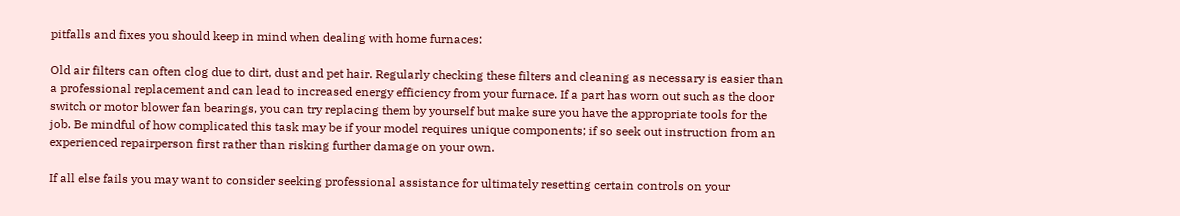pitfalls and fixes you should keep in mind when dealing with home furnaces:

Old air filters can often clog due to dirt, dust and pet hair. Regularly checking these filters and cleaning as necessary is easier than a professional replacement and can lead to increased energy efficiency from your furnace. If a part has worn out such as the door switch or motor blower fan bearings, you can try replacing them by yourself but make sure you have the appropriate tools for the job. Be mindful of how complicated this task may be if your model requires unique components; if so seek out instruction from an experienced repairperson first rather than risking further damage on your own.

If all else fails you may want to consider seeking professional assistance for ultimately resetting certain controls on your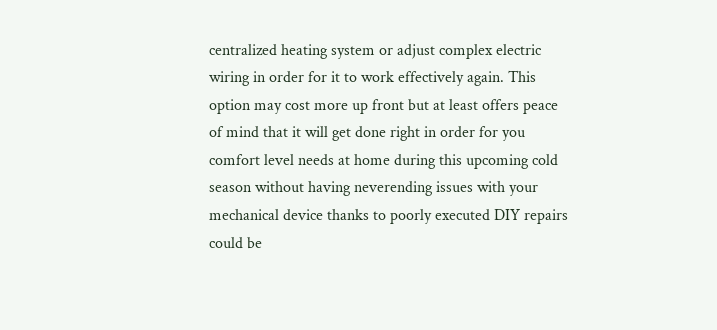centralized heating system or adjust complex electric wiring in order for it to work effectively again. This option may cost more up front but at least offers peace of mind that it will get done right in order for you comfort level needs at home during this upcoming cold season without having neverending issues with your mechanical device thanks to poorly executed DIY repairs could be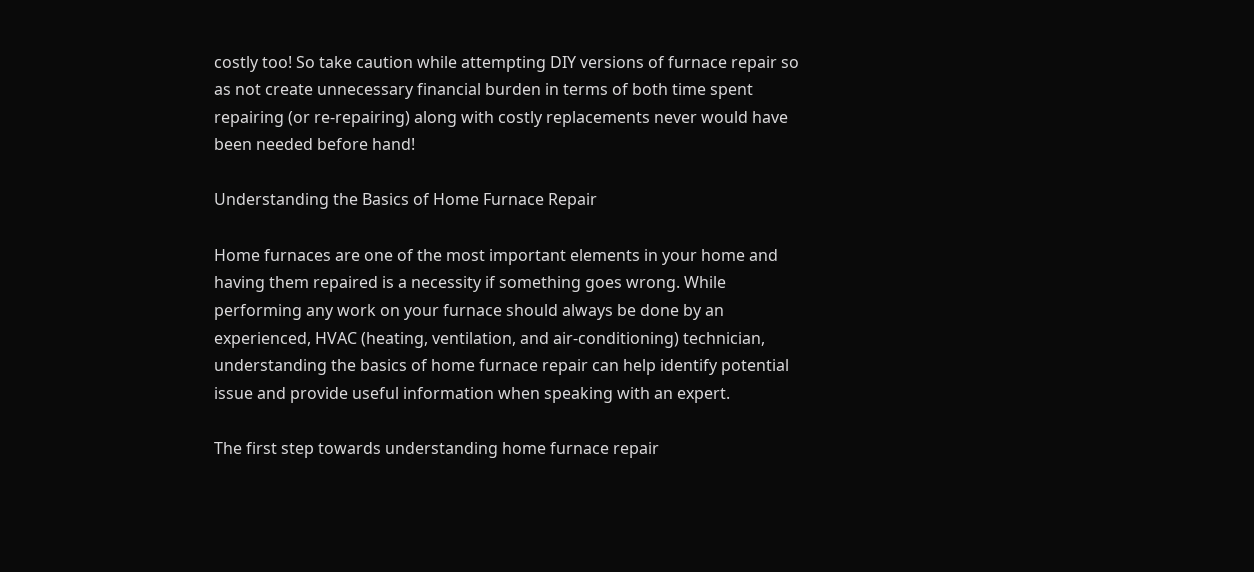costly too! So take caution while attempting DIY versions of furnace repair so as not create unnecessary financial burden in terms of both time spent repairing (or re-repairing) along with costly replacements never would have been needed before hand!

Understanding the Basics of Home Furnace Repair

Home furnaces are one of the most important elements in your home and having them repaired is a necessity if something goes wrong. While performing any work on your furnace should always be done by an experienced, HVAC (heating, ventilation, and air-conditioning) technician, understanding the basics of home furnace repair can help identify potential issue and provide useful information when speaking with an expert.

The first step towards understanding home furnace repair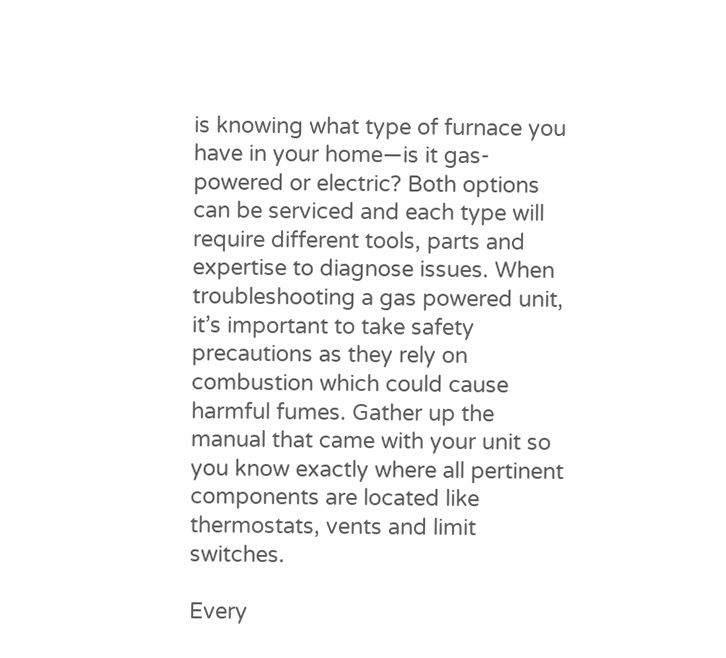is knowing what type of furnace you have in your home—is it gas-powered or electric? Both options can be serviced and each type will require different tools, parts and expertise to diagnose issues. When troubleshooting a gas powered unit, it’s important to take safety precautions as they rely on combustion which could cause harmful fumes. Gather up the manual that came with your unit so you know exactly where all pertinent components are located like thermostats, vents and limit switches.

Every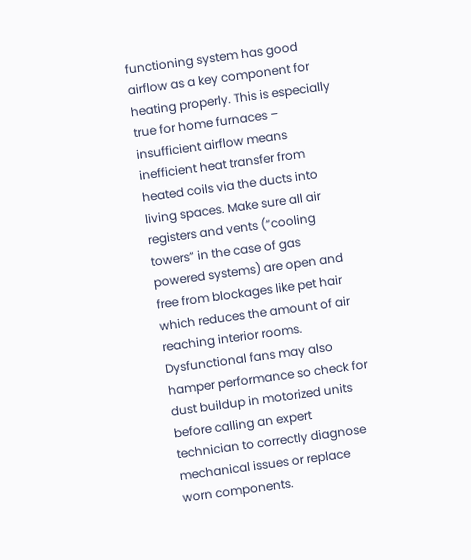functioning system has good airflow as a key component for heating properly. This is especially true for home furnaces – insufficient airflow means inefficient heat transfer from heated coils via the ducts into living spaces. Make sure all air registers and vents (“cooling towers” in the case of gas powered systems) are open and free from blockages like pet hair which reduces the amount of air reaching interior rooms. Dysfunctional fans may also hamper performance so check for dust buildup in motorized units before calling an expert technician to correctly diagnose mechanical issues or replace worn components.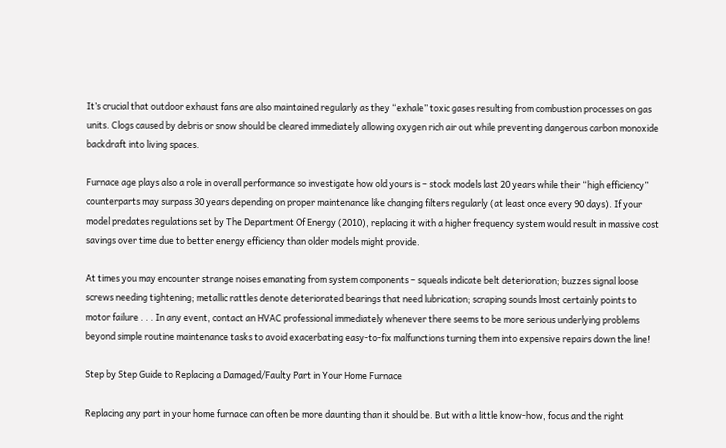It’s crucial that outdoor exhaust fans are also maintained regularly as they “exhale” toxic gases resulting from combustion processes on gas units. Clogs caused by debris or snow should be cleared immediately allowing oxygen rich air out while preventing dangerous carbon monoxide backdraft into living spaces.

Furnace age plays also a role in overall performance so investigate how old yours is – stock models last 20 years while their “high efficiency” counterparts may surpass 30 years depending on proper maintenance like changing filters regularly (at least once every 90 days). If your model predates regulations set by The Department Of Energy (2010), replacing it with a higher frequency system would result in massive cost savings over time due to better energy efficiency than older models might provide.

At times you may encounter strange noises emanating from system components – squeals indicate belt deterioration; buzzes signal loose screws needing tightening; metallic rattles denote deteriorated bearings that need lubrication; scraping sounds lmost certainly points to motor failure . . . In any event, contact an HVAC professional immediately whenever there seems to be more serious underlying problems beyond simple routine maintenance tasks to avoid exacerbating easy-to-fix malfunctions turning them into expensive repairs down the line!

Step by Step Guide to Replacing a Damaged/Faulty Part in Your Home Furnace

Replacing any part in your home furnace can often be more daunting than it should be. But with a little know-how, focus and the right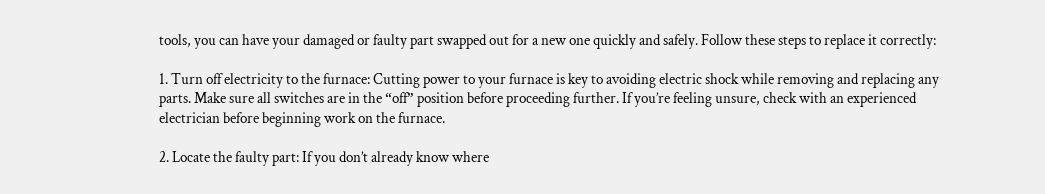tools, you can have your damaged or faulty part swapped out for a new one quickly and safely. Follow these steps to replace it correctly:

1. Turn off electricity to the furnace: Cutting power to your furnace is key to avoiding electric shock while removing and replacing any parts. Make sure all switches are in the “off” position before proceeding further. If you’re feeling unsure, check with an experienced electrician before beginning work on the furnace.

2. Locate the faulty part: If you don’t already know where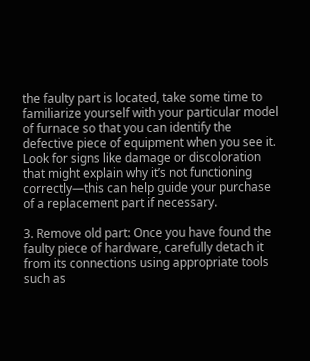the faulty part is located, take some time to familiarize yourself with your particular model of furnace so that you can identify the defective piece of equipment when you see it. Look for signs like damage or discoloration that might explain why it’s not functioning correctly—this can help guide your purchase of a replacement part if necessary.

3. Remove old part: Once you have found the faulty piece of hardware, carefully detach it from its connections using appropriate tools such as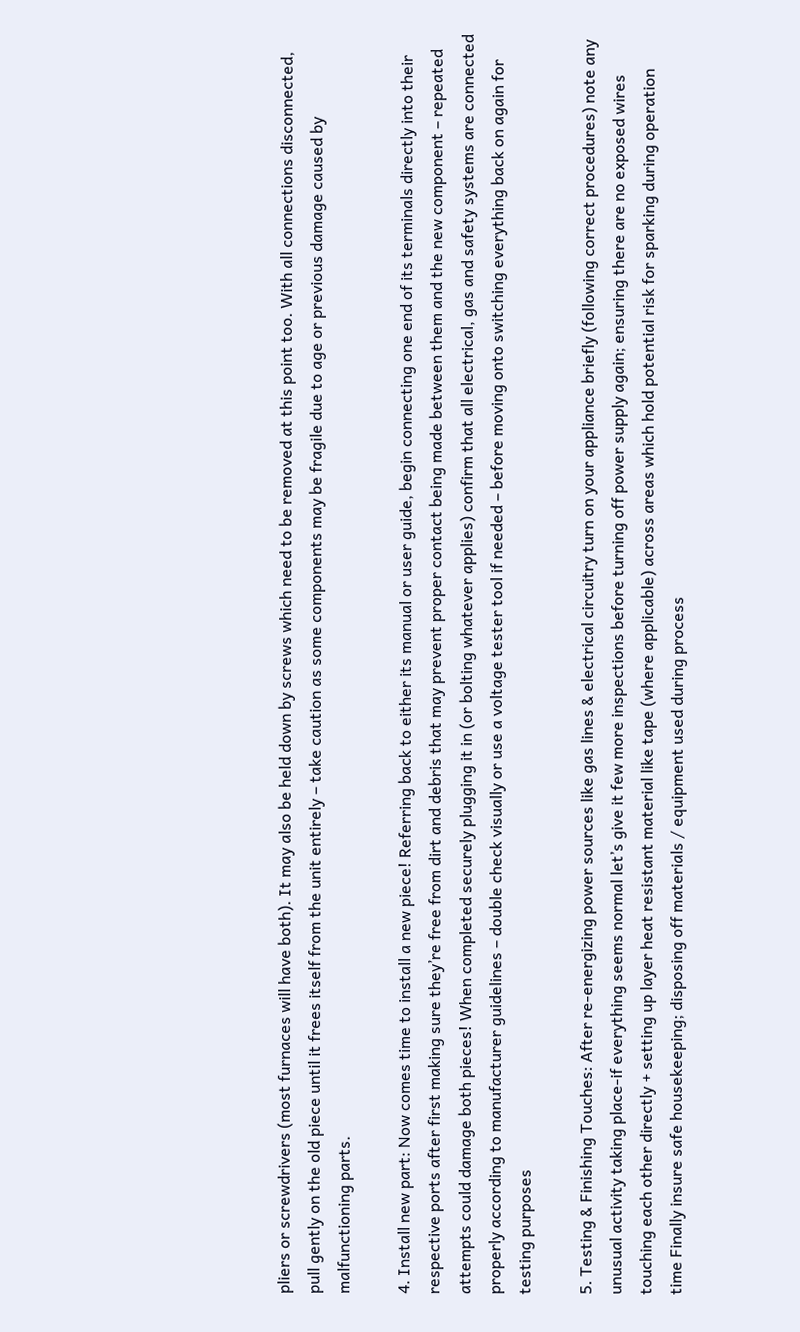pliers or screwdrivers (most furnaces will have both). It may also be held down by screws which need to be removed at this point too. With all connections disconnected, pull gently on the old piece until it frees itself from the unit entirely – take caution as some components may be fragile due to age or previous damage caused by malfunctioning parts.

4. Install new part: Now comes time to install a new piece! Referring back to either its manual or user guide, begin connecting one end of its terminals directly into their respective ports after first making sure they’re free from dirt and debris that may prevent proper contact being made between them and the new component – repeated attempts could damage both pieces! When completed securely plugging it in (or bolting whatever applies) confirm that all electrical, gas and safety systems are connected properly according to manufacturer guidelines – double check visually or use a voltage tester tool if needed – before moving onto switching everything back on again for testing purposes

5. Testing & Finishing Touches: After re-energizing power sources like gas lines & electrical circuitry turn on your appliance briefly (following correct procedures) note any unusual activity taking place-if everything seems normal let’s give it few more inspections before turning off power supply again; ensuring there are no exposed wires touching each other directly + setting up layer heat resistant material like tape (where applicable) across areas which hold potential risk for sparking during operation time Finally insure safe housekeeping; disposing off materials / equipment used during process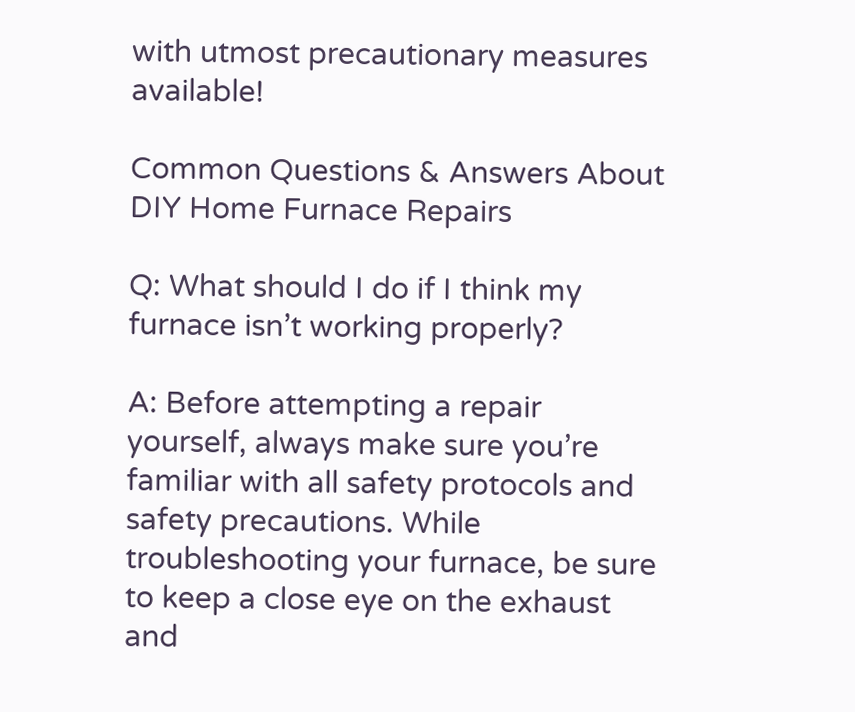with utmost precautionary measures available!

Common Questions & Answers About DIY Home Furnace Repairs

Q: What should I do if I think my furnace isn’t working properly?

A: Before attempting a repair yourself, always make sure you’re familiar with all safety protocols and safety precautions. While troubleshooting your furnace, be sure to keep a close eye on the exhaust and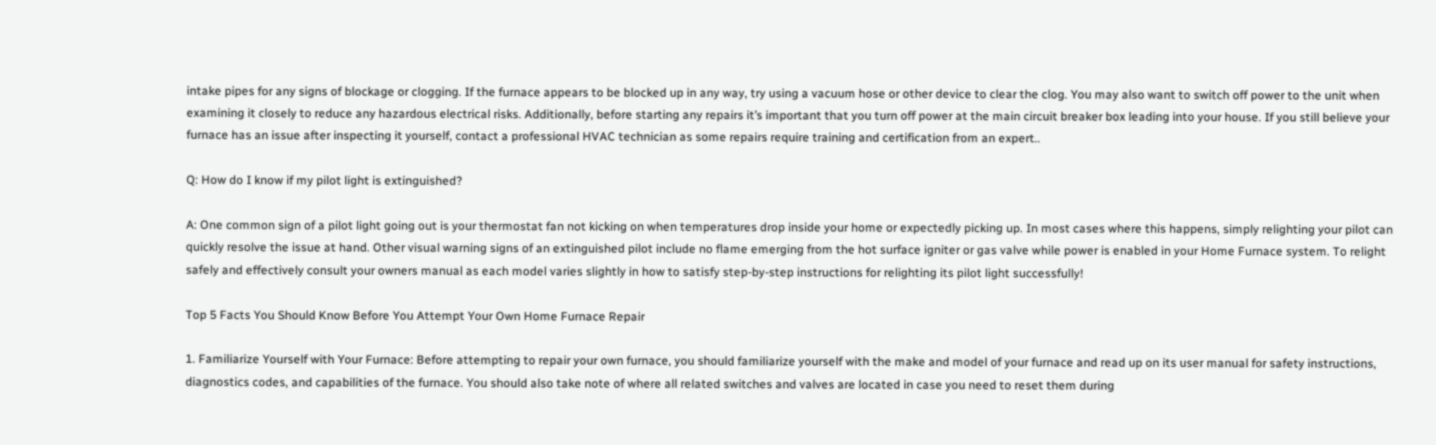intake pipes for any signs of blockage or clogging. If the furnace appears to be blocked up in any way, try using a vacuum hose or other device to clear the clog. You may also want to switch off power to the unit when examining it closely to reduce any hazardous electrical risks. Additionally, before starting any repairs it’s important that you turn off power at the main circuit breaker box leading into your house. If you still believe your furnace has an issue after inspecting it yourself, contact a professional HVAC technician as some repairs require training and certification from an expert..

Q: How do I know if my pilot light is extinguished?

A: One common sign of a pilot light going out is your thermostat fan not kicking on when temperatures drop inside your home or expectedly picking up. In most cases where this happens, simply relighting your pilot can quickly resolve the issue at hand. Other visual warning signs of an extinguished pilot include no flame emerging from the hot surface igniter or gas valve while power is enabled in your Home Furnace system. To relight safely and effectively consult your owners manual as each model varies slightly in how to satisfy step-by-step instructions for relighting its pilot light successfully!

Top 5 Facts You Should Know Before You Attempt Your Own Home Furnace Repair

1. Familiarize Yourself with Your Furnace: Before attempting to repair your own furnace, you should familiarize yourself with the make and model of your furnace and read up on its user manual for safety instructions, diagnostics codes, and capabilities of the furnace. You should also take note of where all related switches and valves are located in case you need to reset them during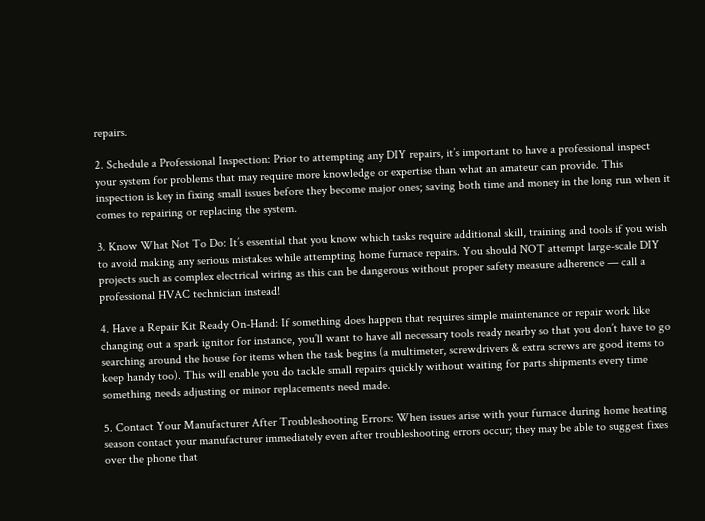repairs.

2. Schedule a Professional Inspection: Prior to attempting any DIY repairs, it’s important to have a professional inspect your system for problems that may require more knowledge or expertise than what an amateur can provide. This inspection is key in fixing small issues before they become major ones; saving both time and money in the long run when it comes to repairing or replacing the system.

3. Know What Not To Do: It’s essential that you know which tasks require additional skill, training and tools if you wish to avoid making any serious mistakes while attempting home furnace repairs. You should NOT attempt large-scale DIY projects such as complex electrical wiring as this can be dangerous without proper safety measure adherence — call a professional HVAC technician instead!

4. Have a Repair Kit Ready On-Hand: If something does happen that requires simple maintenance or repair work like changing out a spark ignitor for instance, you’ll want to have all necessary tools ready nearby so that you don’t have to go searching around the house for items when the task begins (a multimeter, screwdrivers & extra screws are good items to keep handy too). This will enable you do tackle small repairs quickly without waiting for parts shipments every time something needs adjusting or minor replacements need made.

5. Contact Your Manufacturer After Troubleshooting Errors: When issues arise with your furnace during home heating season contact your manufacturer immediately even after troubleshooting errors occur; they may be able to suggest fixes over the phone that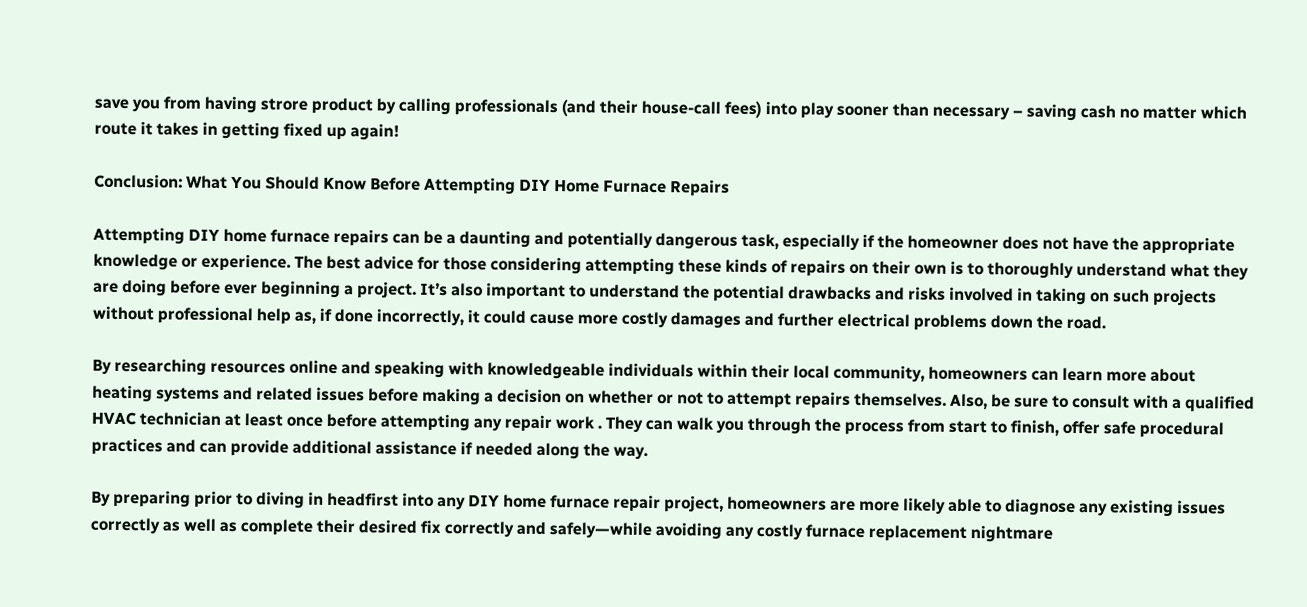save you from having strore product by calling professionals (and their house-call fees) into play sooner than necessary – saving cash no matter which route it takes in getting fixed up again!

Conclusion: What You Should Know Before Attempting DIY Home Furnace Repairs

Attempting DIY home furnace repairs can be a daunting and potentially dangerous task, especially if the homeowner does not have the appropriate knowledge or experience. The best advice for those considering attempting these kinds of repairs on their own is to thoroughly understand what they are doing before ever beginning a project. It’s also important to understand the potential drawbacks and risks involved in taking on such projects without professional help as, if done incorrectly, it could cause more costly damages and further electrical problems down the road.

By researching resources online and speaking with knowledgeable individuals within their local community, homeowners can learn more about heating systems and related issues before making a decision on whether or not to attempt repairs themselves. Also, be sure to consult with a qualified HVAC technician at least once before attempting any repair work . They can walk you through the process from start to finish, offer safe procedural practices and can provide additional assistance if needed along the way.

By preparing prior to diving in headfirst into any DIY home furnace repair project, homeowners are more likely able to diagnose any existing issues correctly as well as complete their desired fix correctly and safely—while avoiding any costly furnace replacement nightmare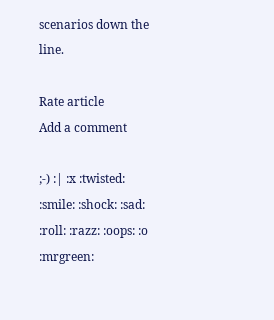scenarios down the line.

Rate article
Add a comment

;-) :| :x :twisted: :smile: :shock: :sad: :roll: :razz: :oops: :o :mrgreen: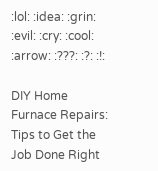:lol: :idea: :grin: :evil: :cry: :cool: :arrow: :???: :?: :!:

DIY Home Furnace Repairs: Tips to Get the Job Done Right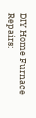DIY Home Furnace Repairs: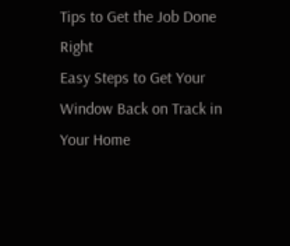Tips to Get the Job Done Right
Easy Steps to Get Your Window Back on Track in Your Home